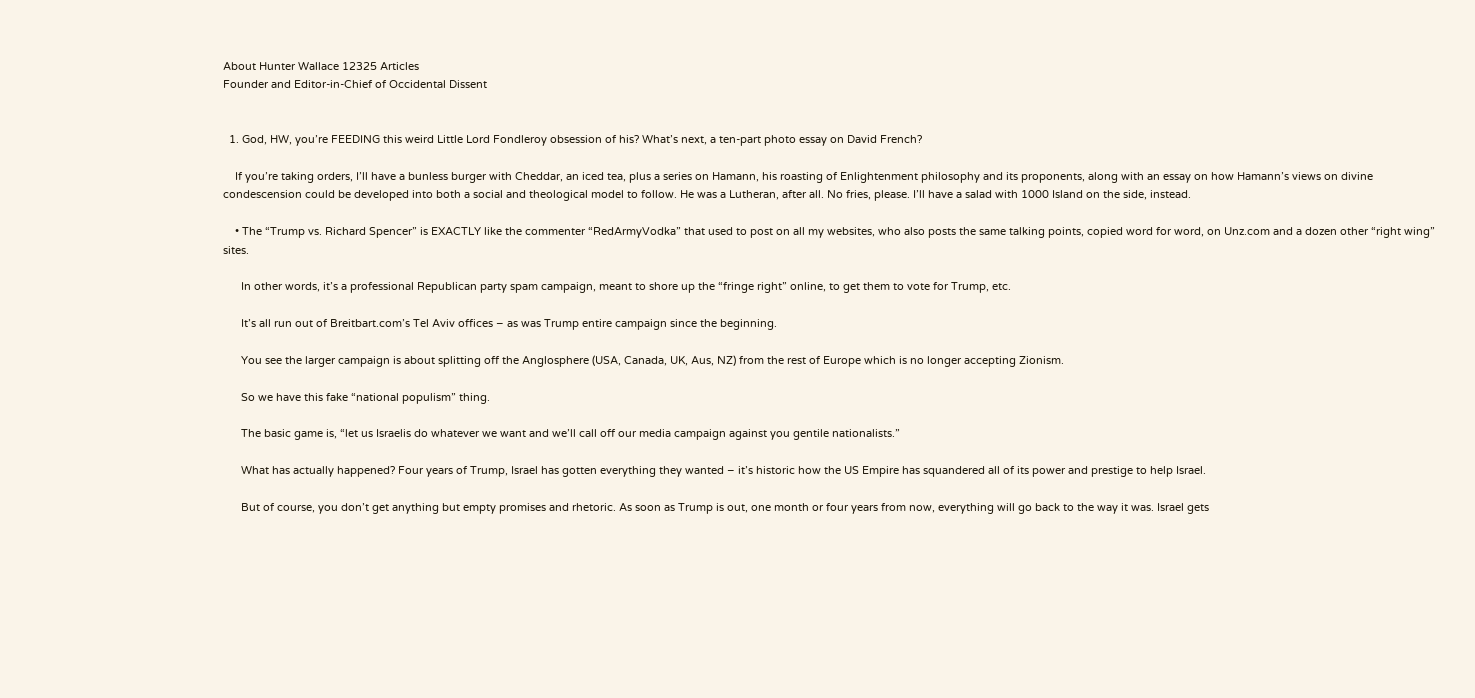About Hunter Wallace 12325 Articles
Founder and Editor-in-Chief of Occidental Dissent


  1. God, HW, you’re FEEDING this weird Little Lord Fondleroy obsession of his? What’s next, a ten-part photo essay on David French?

    If you’re taking orders, I’ll have a bunless burger with Cheddar, an iced tea, plus a series on Hamann, his roasting of Enlightenment philosophy and its proponents, along with an essay on how Hamann’s views on divine condescension could be developed into both a social and theological model to follow. He was a Lutheran, after all. No fries, please. I’ll have a salad with 1000 Island on the side, instead.

    • The “Trump vs. Richard Spencer” is EXACTLY like the commenter “RedArmyVodka” that used to post on all my websites, who also posts the same talking points, copied word for word, on Unz.com and a dozen other “right wing” sites.

      In other words, it’s a professional Republican party spam campaign, meant to shore up the “fringe right” online, to get them to vote for Trump, etc.

      It’s all run out of Breitbart.com’s Tel Aviv offices – as was Trump entire campaign since the beginning.

      You see the larger campaign is about splitting off the Anglosphere (USA, Canada, UK, Aus, NZ) from the rest of Europe which is no longer accepting Zionism.

      So we have this fake “national populism” thing.

      The basic game is, “let us Israelis do whatever we want and we’ll call off our media campaign against you gentile nationalists.”

      What has actually happened? Four years of Trump, Israel has gotten everything they wanted – it’s historic how the US Empire has squandered all of its power and prestige to help Israel.

      But of course, you don’t get anything but empty promises and rhetoric. As soon as Trump is out, one month or four years from now, everything will go back to the way it was. Israel gets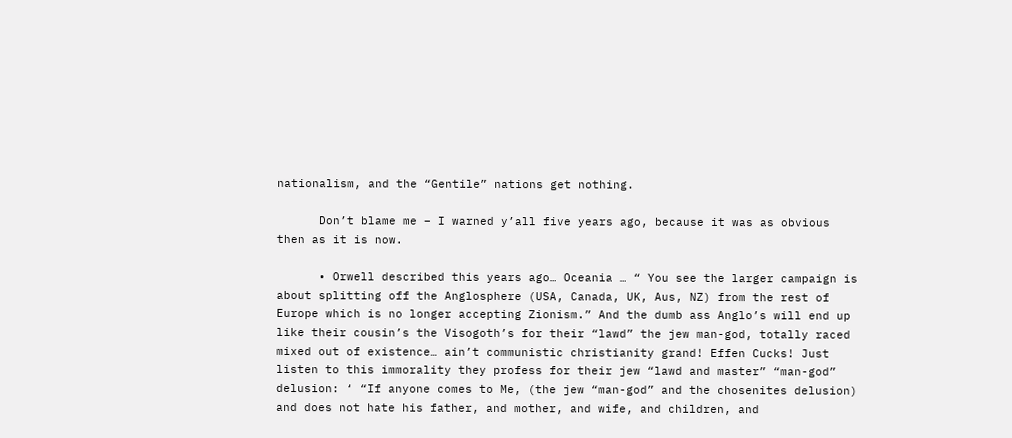nationalism, and the “Gentile” nations get nothing.

      Don’t blame me – I warned y’all five years ago, because it was as obvious then as it is now.

      • Orwell described this years ago… Oceania … “ You see the larger campaign is about splitting off the Anglosphere (USA, Canada, UK, Aus, NZ) from the rest of Europe which is no longer accepting Zionism.” And the dumb ass Anglo’s will end up like their cousin’s the Visogoth’s for their “lawd” the jew man-god, totally raced mixed out of existence… ain’t communistic christianity grand! Effen Cucks! Just listen to this immorality they profess for their jew “lawd and master” “man-god” delusion: ‘ “If anyone comes to Me, (the jew “man-god” and the chosenites delusion) and does not hate his father, and mother, and wife, and children, and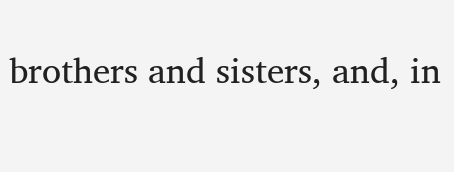brothers and sisters, and, in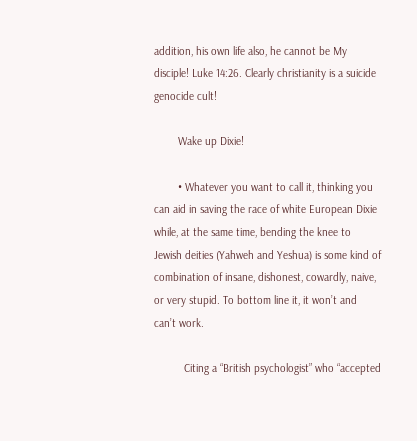addition, his own life also, he cannot be My disciple! Luke 14:26. Clearly christianity is a suicide genocide cult!

        Wake up Dixie!

        • Whatever you want to call it, thinking you can aid in saving the race of white European Dixie while, at the same time, bending the knee to Jewish deities (Yahweh and Yeshua) is some kind of combination of insane, dishonest, cowardly, naive, or very stupid. To bottom line it, it won’t and can’t work.

          Citing a “British psychologist” who “accepted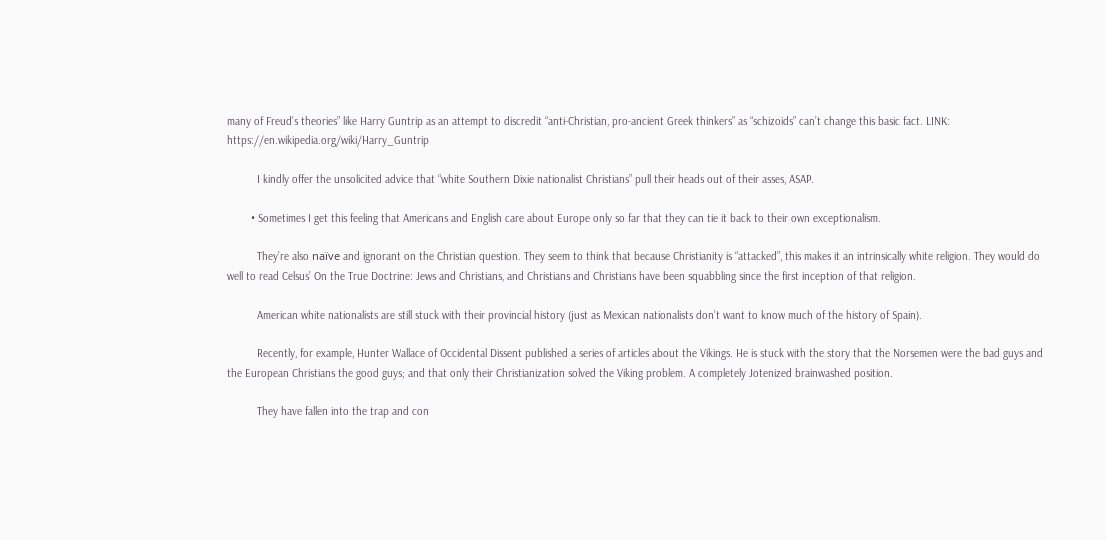many of Freud’s theories” like Harry Guntrip as an attempt to discredit “anti-Christian, pro-ancient Greek thinkers” as “schizoids” can’t change this basic fact. LINK: https://en.wikipedia.org/wiki/Harry_Guntrip

          I kindly offer the unsolicited advice that “white Southern Dixie nationalist Christians” pull their heads out of their asses, ASAP.

        • Sometimes I get this feeling that Americans and English care about Europe only so far that they can tie it back to their own exceptionalism.

          They’re also naïve and ignorant on the Christian question. They seem to think that because Christianity is “attacked”, this makes it an intrinsically white religion. They would do well to read Celsus’ On the True Doctrine: Jews and Christians, and Christians and Christians have been squabbling since the first inception of that religion.

          American white nationalists are still stuck with their provincial history (just as Mexican nationalists don’t want to know much of the history of Spain).

          Recently, for example, Hunter Wallace of Occidental Dissent published a series of articles about the Vikings. He is stuck with the story that the Norsemen were the bad guys and the European Christians the good guys; and that only their Christianization solved the Viking problem. A completely Jotenized brainwashed position.

          They have fallen into the trap and con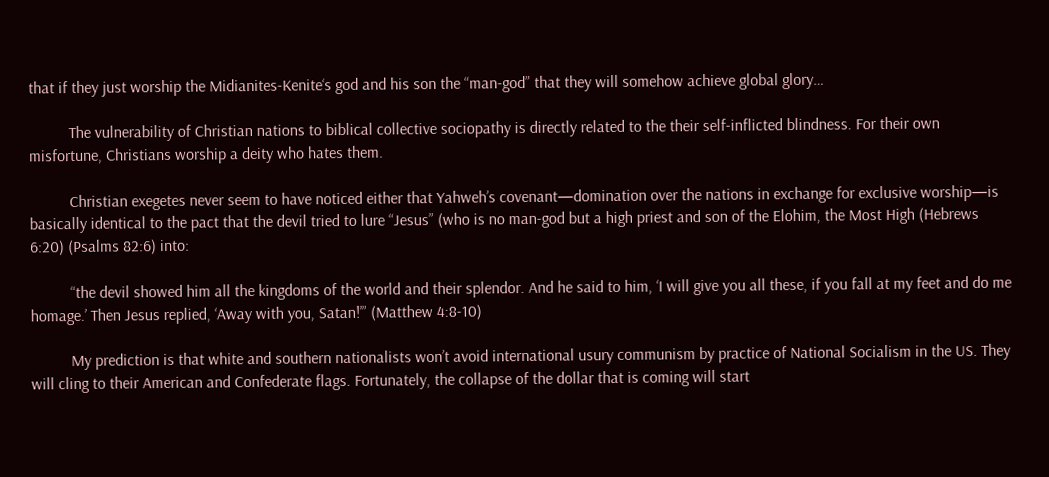that if they just worship the Midianites-Kenite‘s god and his son the “man-god” that they will somehow achieve global glory…

          The vulnerability of Christian nations to biblical collective sociopathy is directly related to the their self-inflicted blindness. For their own misfortune, Christians worship a deity who hates them.

          Christian exegetes never seem to have noticed either that Yahweh’s covenant—domination over the nations in exchange for exclusive worship—is basically identical to the pact that the devil tried to lure “Jesus” (who is no man-god but a high priest and son of the Elohim, the Most High (Hebrews 6:20) (Psalms 82:6) into:

          “the devil showed him all the kingdoms of the world and their splendor. And he said to him, ‘I will give you all these, if you fall at my feet and do me homage.’ Then Jesus replied, ‘Away with you, Satan!’” (Matthew 4:8-10)

          My prediction is that white and southern nationalists won’t avoid international usury communism by practice of National Socialism in the US. They will cling to their American and Confederate flags. Fortunately, the collapse of the dollar that is coming will start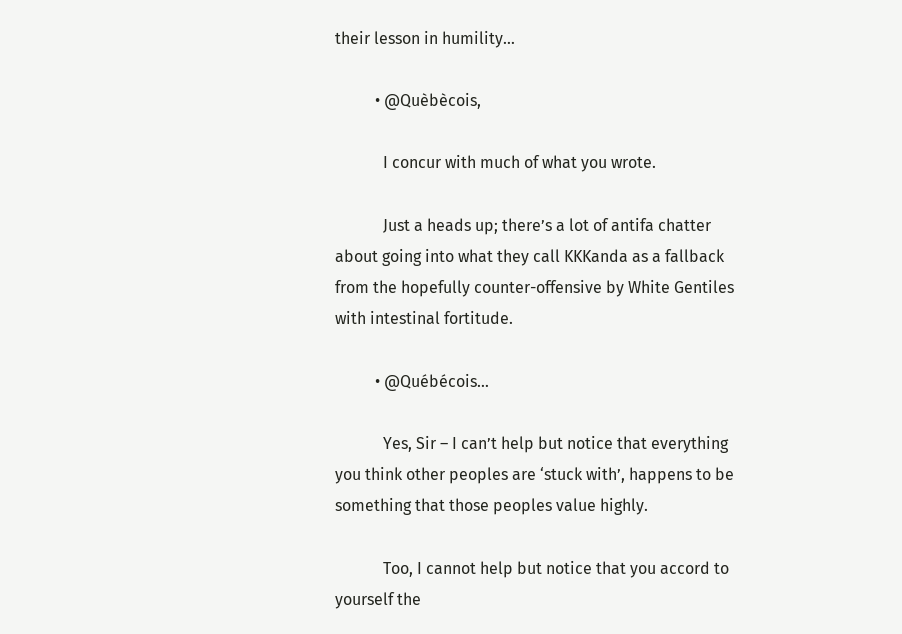their lesson in humility…

          • @Quèbècois,

            I concur with much of what you wrote.

            Just a heads up; there’s a lot of antifa chatter about going into what they call KKKanda as a fallback from the hopefully counter-offensive by White Gentiles with intestinal fortitude.

          • @Québécois…

            Yes, Sir – I can’t help but notice that everything you think other peoples are ‘stuck with’, happens to be something that those peoples value highly.

            Too, I cannot help but notice that you accord to yourself the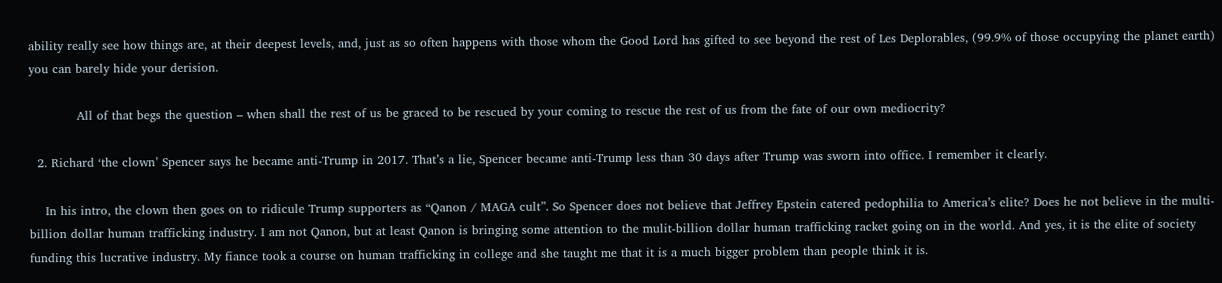ability really see how things are, at their deepest levels, and, just as so often happens with those whom the Good Lord has gifted to see beyond the rest of Les Deplorables, (99.9% of those occupying the planet earth) you can barely hide your derision.

            All of that begs the question – when shall the rest of us be graced to be rescued by your coming to rescue the rest of us from the fate of our own mediocrity?

  2. Richard ‘the clown’ Spencer says he became anti-Trump in 2017. That’s a lie, Spencer became anti-Trump less than 30 days after Trump was sworn into office. I remember it clearly.

    In his intro, the clown then goes on to ridicule Trump supporters as “Qanon / MAGA cult”. So Spencer does not believe that Jeffrey Epstein catered pedophilia to America’s elite? Does he not believe in the multi-billion dollar human trafficking industry. I am not Qanon, but at least Qanon is bringing some attention to the mulit-billion dollar human trafficking racket going on in the world. And yes, it is the elite of society funding this lucrative industry. My fiance took a course on human trafficking in college and she taught me that it is a much bigger problem than people think it is.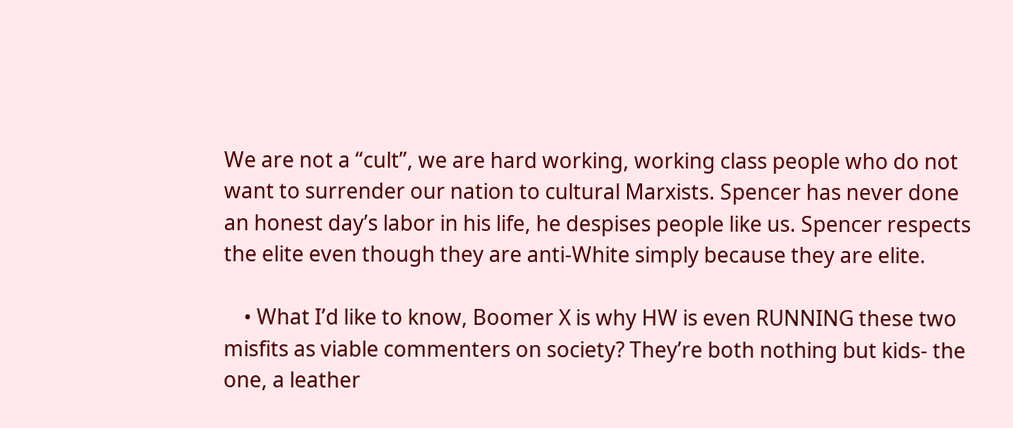We are not a “cult”, we are hard working, working class people who do not want to surrender our nation to cultural Marxists. Spencer has never done an honest day’s labor in his life, he despises people like us. Spencer respects the elite even though they are anti-White simply because they are elite.

    • What I’d like to know, Boomer X is why HW is even RUNNING these two misfits as viable commenters on society? They’re both nothing but kids- the one, a leather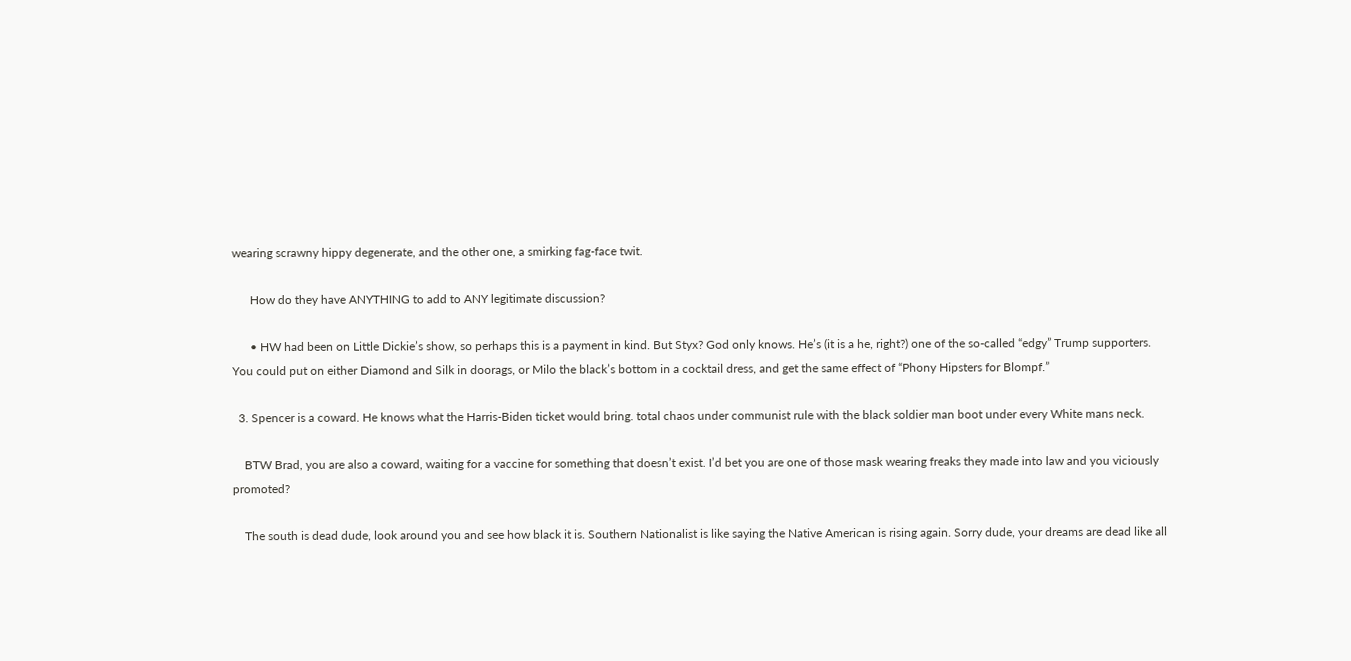wearing scrawny hippy degenerate, and the other one, a smirking fag-face twit.

      How do they have ANYTHING to add to ANY legitimate discussion?

      • HW had been on Little Dickie’s show, so perhaps this is a payment in kind. But Styx? God only knows. He’s (it is a he, right?) one of the so-called “edgy” Trump supporters. You could put on either Diamond and Silk in doorags, or Milo the black’s bottom in a cocktail dress, and get the same effect of “Phony Hipsters for Blompf.”

  3. Spencer is a coward. He knows what the Harris-Biden ticket would bring. total chaos under communist rule with the black soldier man boot under every White mans neck.

    BTW Brad, you are also a coward, waiting for a vaccine for something that doesn’t exist. I’d bet you are one of those mask wearing freaks they made into law and you viciously promoted?

    The south is dead dude, look around you and see how black it is. Southern Nationalist is like saying the Native American is rising again. Sorry dude, your dreams are dead like all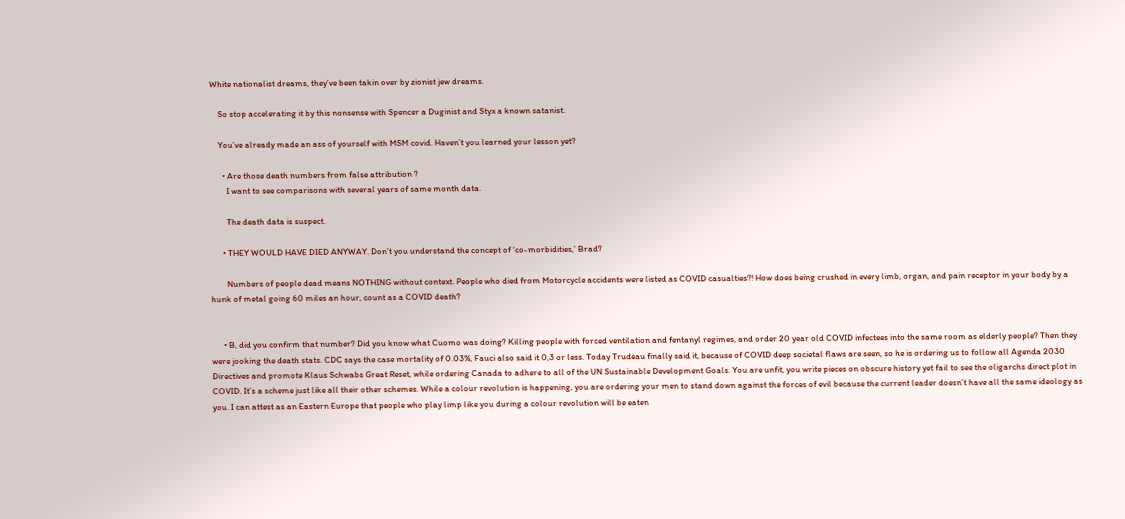White nationalist dreams, they’ve been takin over by zionist jew dreams.

    So stop accelerating it by this nonsense with Spencer a Duginist and Styx a known satanist.

    You’ve already made an ass of yourself with MSM covid. Haven’t you learned your lesson yet?

      • Are those death numbers from false attribution ?
        I want to see comparisons with several years of same month data.

        The death data is suspect.

      • THEY WOULD HAVE DIED ANYWAY. Don’t you understand the concept of ‘co-morbidities,’ Brad?

        Numbers of people dead means NOTHING without context. People who died from Motorcycle accidents were listed as COVID casualties?! How does being crushed in every limb, organ, and pain receptor in your body by a hunk of metal going 60 miles an hour, count as a COVID death?


      • B, did you confirm that number? Did you know what Cuomo was doing? Killing people with forced ventilation and fentanyl regimes, and order 20 year old COVID infectees into the same room as elderly people? Then they were jooking the death stats. CDC says the case mortality of 0.03%, Fauci also said it 0,3 or less. Today Trudeau finally said it, because of COVID deep societal flaws are seen, so he is ordering us to follow all Agenda 2030 Directives and promote Klaus Schwabs Great Reset, while ordering Canada to adhere to all of the UN Sustainable Development Goals. You are unfit, you write pieces on obscure history yet fail to see the oligarchs direct plot in COVID. It’s a scheme just like all their other schemes. While a colour revolution is happening, you are ordering your men to stand down against the forces of evil because the current leader doesn’t have all the same ideology as you. I can attest as an Eastern Europe that people who play limp like you during a colour revolution will be eaten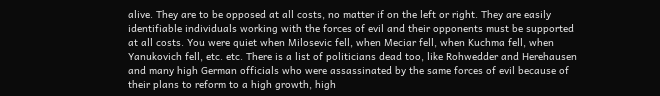alive. They are to be opposed at all costs, no matter if on the left or right. They are easily identifiable individuals working with the forces of evil and their opponents must be supported at all costs. You were quiet when Milosevic fell, when Meciar fell, when Kuchma fell, when Yanukovich fell, etc. etc. There is a list of politicians dead too, like Rohwedder and Herehausen and many high German officials who were assassinated by the same forces of evil because of their plans to reform to a high growth, high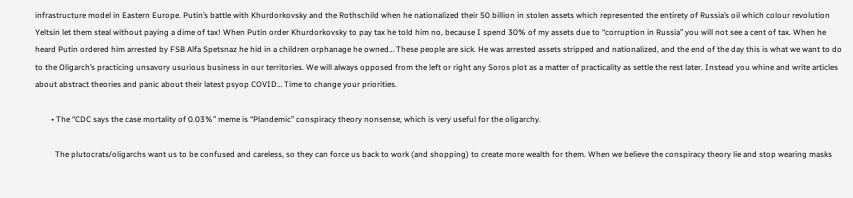infrastructure model in Eastern Europe. Putin’s battle with Khurdorkovsky and the Rothschild when he nationalized their 50 billion in stolen assets which represented the entirety of Russia’s oil which colour revolution Yeltsin let them steal without paying a dime of tax! When Putin order Khurdorkovsky to pay tax he told him no, because I spend 30% of my assets due to “corruption in Russia” you will not see a cent of tax. When he heard Putin ordered him arrested by FSB Alfa Spetsnaz he hid in a children orphanage he owned… These people are sick. He was arrested assets stripped and nationalized, and the end of the day this is what we want to do to the Oligarch’s practicing unsavory usurious business in our territories. We will always opposed from the left or right any Soros plot as a matter of practicality as settle the rest later. Instead you whine and write articles about abstract theories and panic about their latest psyop COVID… Time to change your priorities.

        • The “CDC says the case mortality of 0.03%” meme is “Plandemic” conspiracy theory nonsense, which is very useful for the oligarchy.

          The plutocrats/oligarchs want us to be confused and careless, so they can force us back to work (and shopping) to create more wealth for them. When we believe the conspiracy theory lie and stop wearing masks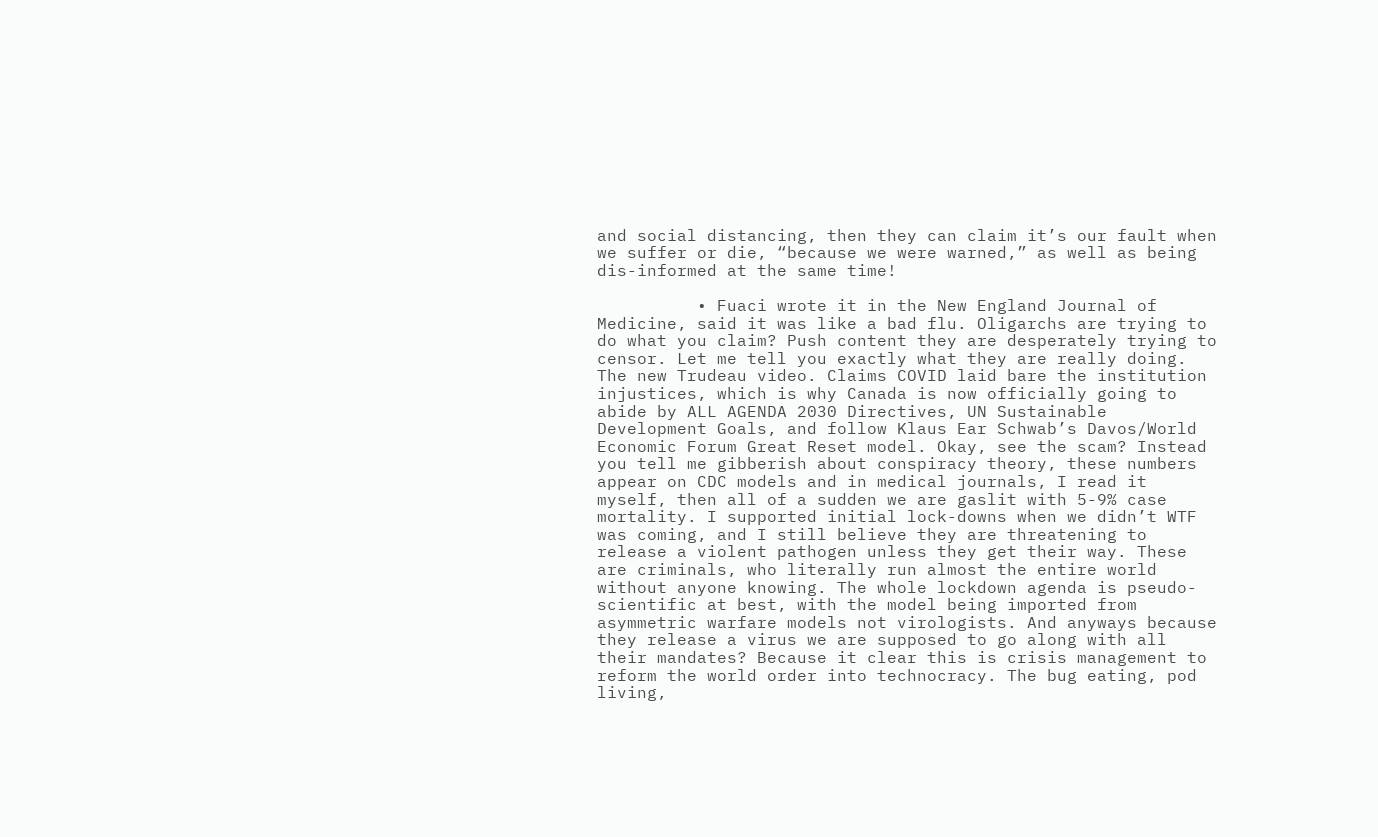and social distancing, then they can claim it’s our fault when we suffer or die, “because we were warned,” as well as being dis-informed at the same time!

          • Fuaci wrote it in the New England Journal of Medicine, said it was like a bad flu. Oligarchs are trying to do what you claim? Push content they are desperately trying to censor. Let me tell you exactly what they are really doing. The new Trudeau video. Claims COVID laid bare the institution injustices, which is why Canada is now officially going to abide by ALL AGENDA 2030 Directives, UN Sustainable Development Goals, and follow Klaus Ear Schwab’s Davos/World Economic Forum Great Reset model. Okay, see the scam? Instead you tell me gibberish about conspiracy theory, these numbers appear on CDC models and in medical journals, I read it myself, then all of a sudden we are gaslit with 5-9% case mortality. I supported initial lock-downs when we didn’t WTF was coming, and I still believe they are threatening to release a violent pathogen unless they get their way. These are criminals, who literally run almost the entire world without anyone knowing. The whole lockdown agenda is pseudo-scientific at best, with the model being imported from asymmetric warfare models not virologists. And anyways because they release a virus we are supposed to go along with all their mandates? Because it clear this is crisis management to reform the world order into technocracy. The bug eating, pod living,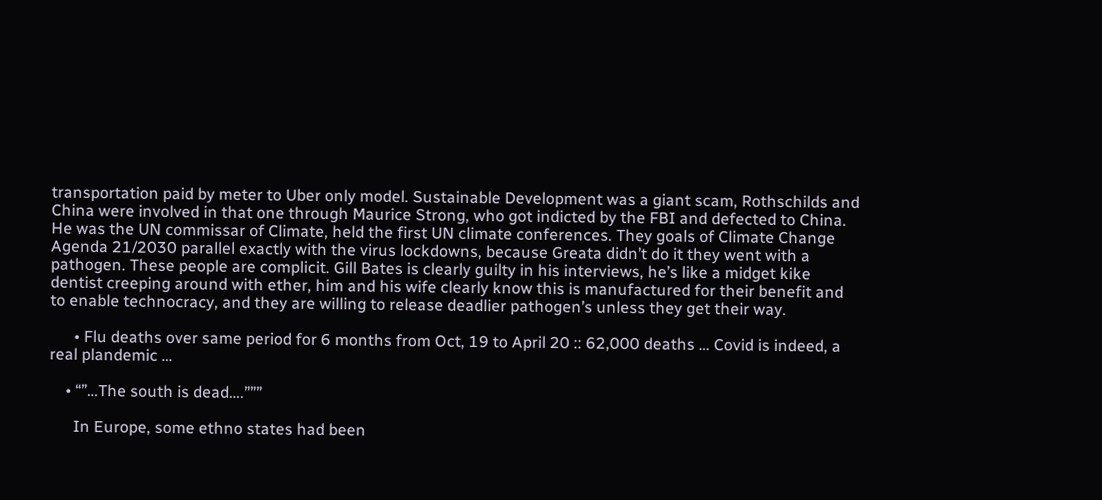transportation paid by meter to Uber only model. Sustainable Development was a giant scam, Rothschilds and China were involved in that one through Maurice Strong, who got indicted by the FBI and defected to China. He was the UN commissar of Climate, held the first UN climate conferences. They goals of Climate Change Agenda 21/2030 parallel exactly with the virus lockdowns, because Greata didn’t do it they went with a pathogen. These people are complicit. Gill Bates is clearly guilty in his interviews, he’s like a midget kike dentist creeping around with ether, him and his wife clearly know this is manufactured for their benefit and to enable technocracy, and they are willing to release deadlier pathogen’s unless they get their way.

      • Flu deaths over same period for 6 months from Oct, 19 to April 20 :: 62,000 deaths … Covid is indeed, a real plandemic …

    • “”…The south is dead….”””

      In Europe, some ethno states had been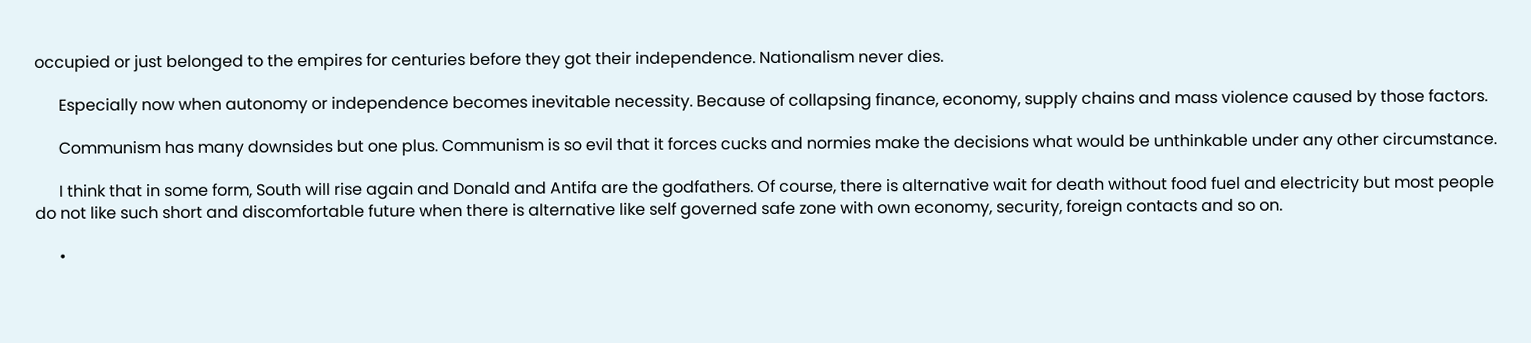occupied or just belonged to the empires for centuries before they got their independence. Nationalism never dies.

      Especially now when autonomy or independence becomes inevitable necessity. Because of collapsing finance, economy, supply chains and mass violence caused by those factors.

      Communism has many downsides but one plus. Communism is so evil that it forces cucks and normies make the decisions what would be unthinkable under any other circumstance.

      I think that in some form, South will rise again and Donald and Antifa are the godfathers. Of course, there is alternative wait for death without food fuel and electricity but most people do not like such short and discomfortable future when there is alternative like self governed safe zone with own economy, security, foreign contacts and so on.

      •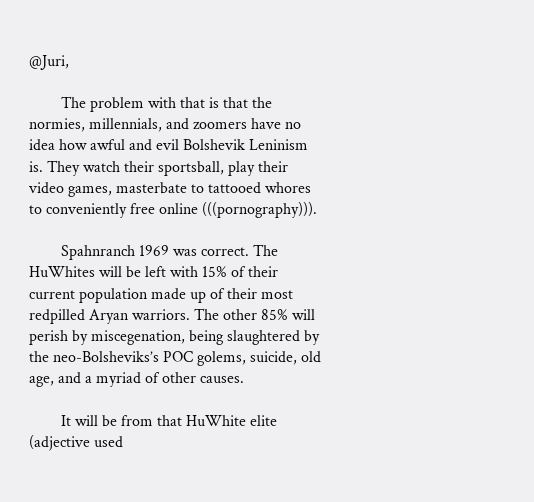@Juri,

        The problem with that is that the normies, millennials, and zoomers have no idea how awful and evil Bolshevik Leninism is. They watch their sportsball, play their video games, masterbate to tattooed whores to conveniently free online (((pornography))).

        Spahnranch 1969 was correct. The HuWhites will be left with 15% of their current population made up of their most redpilled Aryan warriors. The other 85% will perish by miscegenation, being slaughtered by the neo-Bolsheviks’s POC golems, suicide, old age, and a myriad of other causes.

        It will be from that HuWhite elite (adjective used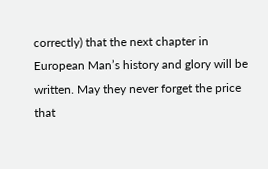correctly) that the next chapter in European Man’s history and glory will be written. May they never forget the price that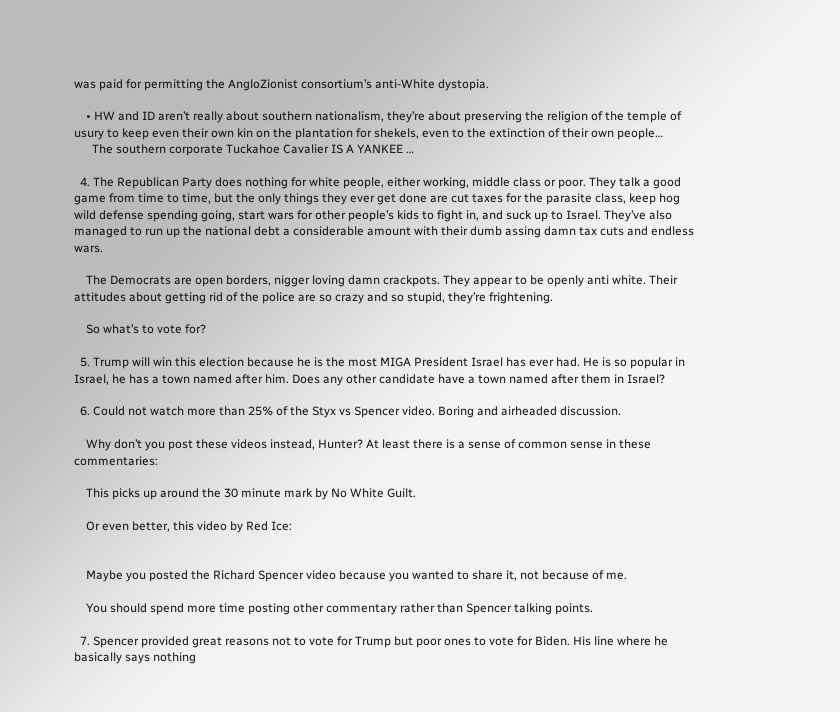was paid for permitting the AngloZionist consortium’s anti-White dystopia.

    • HW and ID aren’t really about southern nationalism, they’re about preserving the religion of the temple of usury to keep even their own kin on the plantation for shekels, even to the extinction of their own people…
      The southern corporate Tuckahoe Cavalier IS A YANKEE …

  4. The Republican Party does nothing for white people, either working, middle class or poor. They talk a good game from time to time, but the only things they ever get done are cut taxes for the parasite class, keep hog wild defense spending going, start wars for other people’s kids to fight in, and suck up to Israel. They’ve also managed to run up the national debt a considerable amount with their dumb assing damn tax cuts and endless wars.

    The Democrats are open borders, nigger loving damn crackpots. They appear to be openly anti white. Their attitudes about getting rid of the police are so crazy and so stupid, they’re frightening.

    So what’s to vote for?

  5. Trump will win this election because he is the most MIGA President Israel has ever had. He is so popular in Israel, he has a town named after him. Does any other candidate have a town named after them in Israel?

  6. Could not watch more than 25% of the Styx vs Spencer video. Boring and airheaded discussion.

    Why don’t you post these videos instead, Hunter? At least there is a sense of common sense in these commentaries:

    This picks up around the 30 minute mark by No White Guilt.

    Or even better, this video by Red Ice:


    Maybe you posted the Richard Spencer video because you wanted to share it, not because of me.

    You should spend more time posting other commentary rather than Spencer talking points.

  7. Spencer provided great reasons not to vote for Trump but poor ones to vote for Biden. His line where he basically says nothing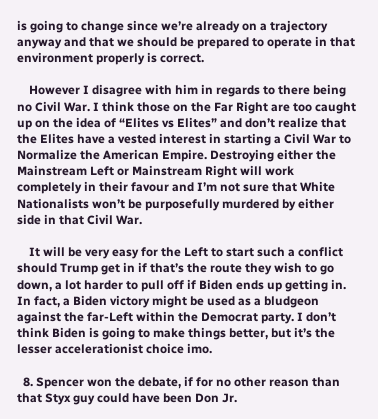is going to change since we’re already on a trajectory anyway and that we should be prepared to operate in that environment properly is correct.

    However I disagree with him in regards to there being no Civil War. I think those on the Far Right are too caught up on the idea of “Elites vs Elites” and don’t realize that the Elites have a vested interest in starting a Civil War to Normalize the American Empire. Destroying either the Mainstream Left or Mainstream Right will work completely in their favour and I’m not sure that White Nationalists won’t be purposefully murdered by either side in that Civil War.

    It will be very easy for the Left to start such a conflict should Trump get in if that’s the route they wish to go down, a lot harder to pull off if Biden ends up getting in. In fact, a Biden victory might be used as a bludgeon against the far-Left within the Democrat party. I don’t think Biden is going to make things better, but it’s the lesser accelerationist choice imo.

  8. Spencer won the debate, if for no other reason than that Styx guy could have been Don Jr.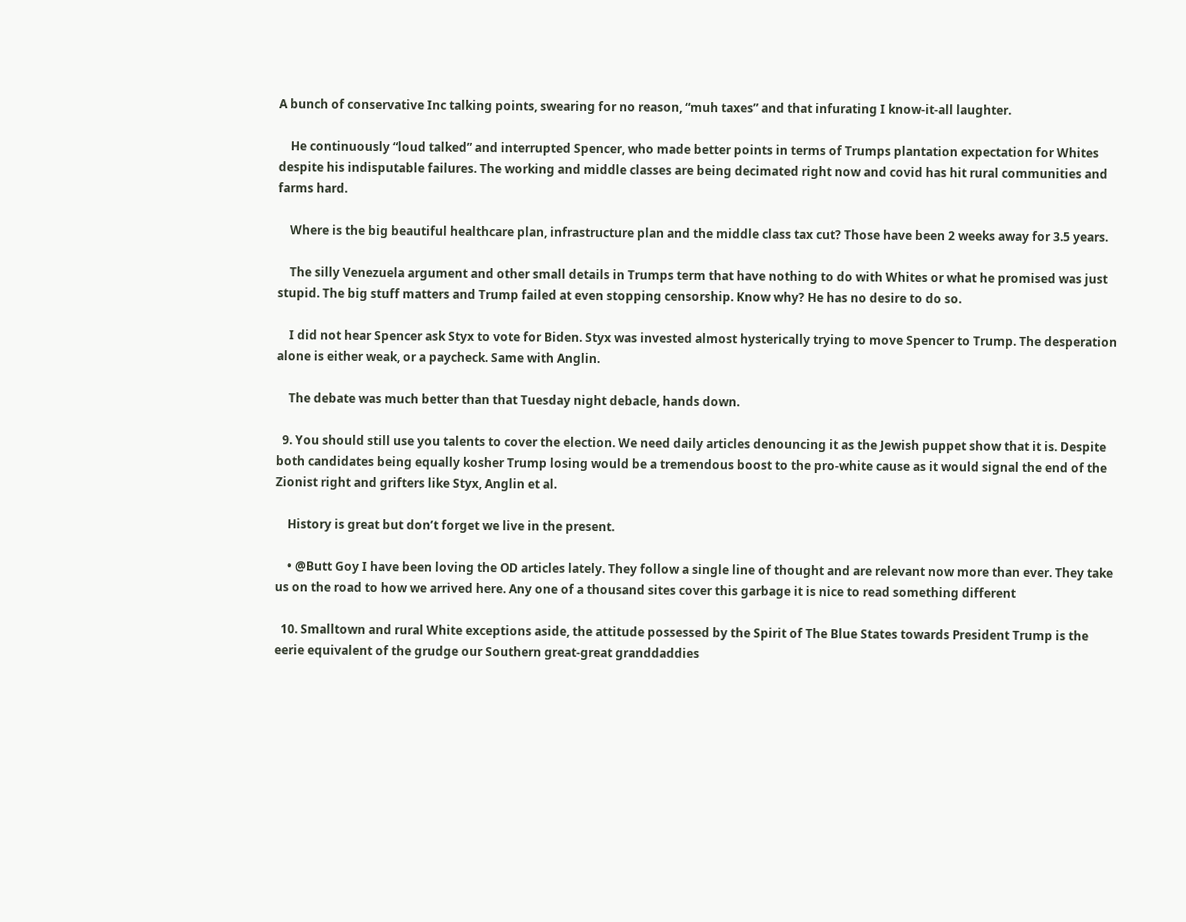A bunch of conservative Inc talking points, swearing for no reason, “muh taxes” and that infurating I know-it-all laughter.

    He continuously “loud talked” and interrupted Spencer, who made better points in terms of Trumps plantation expectation for Whites despite his indisputable failures. The working and middle classes are being decimated right now and covid has hit rural communities and farms hard.

    Where is the big beautiful healthcare plan, infrastructure plan and the middle class tax cut? Those have been 2 weeks away for 3.5 years.

    The silly Venezuela argument and other small details in Trumps term that have nothing to do with Whites or what he promised was just stupid. The big stuff matters and Trump failed at even stopping censorship. Know why? He has no desire to do so.

    I did not hear Spencer ask Styx to vote for Biden. Styx was invested almost hysterically trying to move Spencer to Trump. The desperation alone is either weak, or a paycheck. Same with Anglin.

    The debate was much better than that Tuesday night debacle, hands down.

  9. You should still use you talents to cover the election. We need daily articles denouncing it as the Jewish puppet show that it is. Despite both candidates being equally kosher Trump losing would be a tremendous boost to the pro-white cause as it would signal the end of the Zionist right and grifters like Styx, Anglin et al.

    History is great but don’t forget we live in the present.

    • @Butt Goy I have been loving the OD articles lately. They follow a single line of thought and are relevant now more than ever. They take us on the road to how we arrived here. Any one of a thousand sites cover this garbage it is nice to read something different

  10. Smalltown and rural White exceptions aside, the attitude possessed by the Spirit of The Blue States towards President Trump is the eerie equivalent of the grudge our Southern great-great granddaddies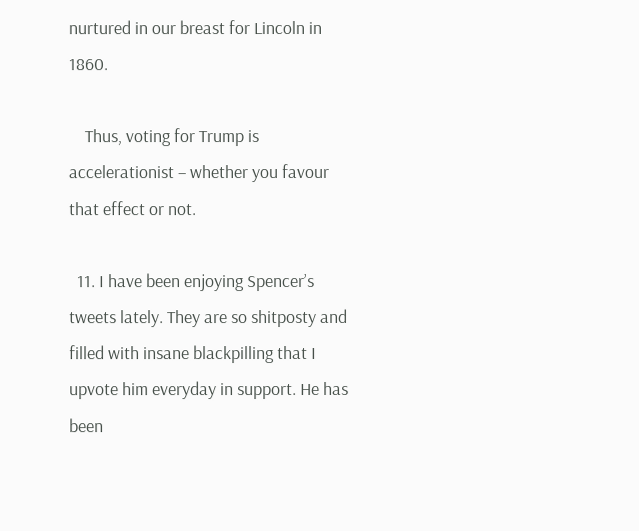nurtured in our breast for Lincoln in 1860.

    Thus, voting for Trump is accelerationist – whether you favour that effect or not.

  11. I have been enjoying Spencer’s tweets lately. They are so shitposty and filled with insane blackpilling that I upvote him everyday in support. He has been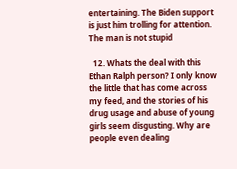entertaining. The Biden support is just him trolling for attention. The man is not stupid

  12. Whats the deal with this Ethan Ralph person? I only know the little that has come across my feed, and the stories of his drug usage and abuse of young girls seem disgusting. Why are people even dealing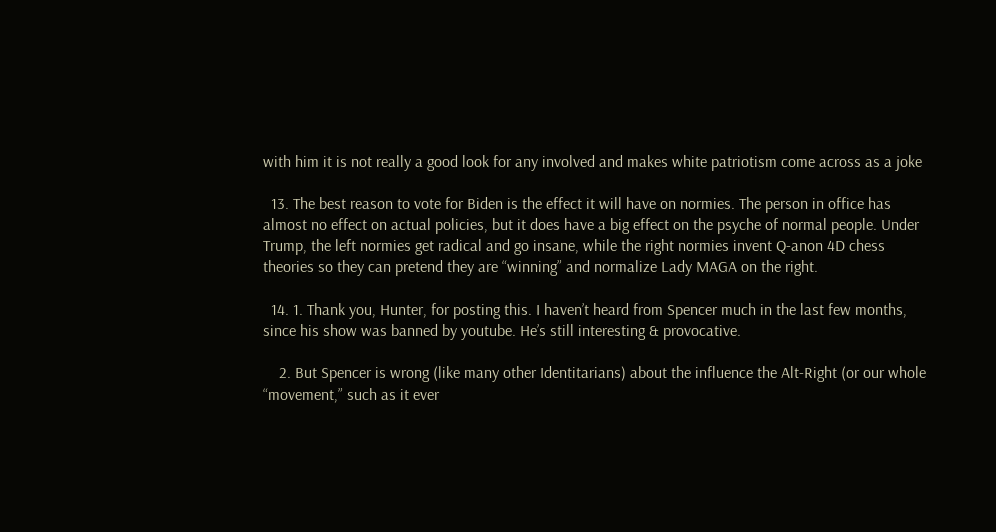with him it is not really a good look for any involved and makes white patriotism come across as a joke

  13. The best reason to vote for Biden is the effect it will have on normies. The person in office has almost no effect on actual policies, but it does have a big effect on the psyche of normal people. Under Trump, the left normies get radical and go insane, while the right normies invent Q-anon 4D chess theories so they can pretend they are “winning” and normalize Lady MAGA on the right.

  14. 1. Thank you, Hunter, for posting this. I haven’t heard from Spencer much in the last few months, since his show was banned by youtube. He’s still interesting & provocative.

    2. But Spencer is wrong (like many other Identitarians) about the influence the Alt-Right (or our whole “movement,” such as it ever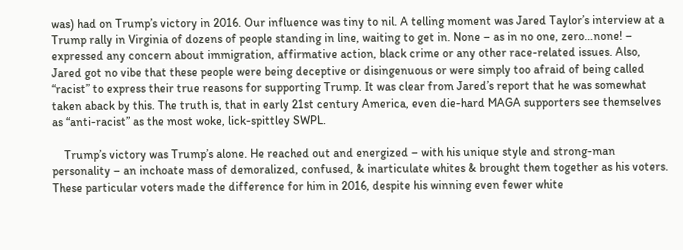was) had on Trump’s victory in 2016. Our influence was tiny to nil. A telling moment was Jared Taylor’s interview at a Trump rally in Virginia of dozens of people standing in line, waiting to get in. None – as in no one, zero…none! – expressed any concern about immigration, affirmative action, black crime or any other race-related issues. Also, Jared got no vibe that these people were being deceptive or disingenuous or were simply too afraid of being called “racist” to express their true reasons for supporting Trump. It was clear from Jared’s report that he was somewhat taken aback by this. The truth is, that in early 21st century America, even die-hard MAGA supporters see themselves as “anti-racist” as the most woke, lick-spittley SWPL.

    Trump’s victory was Trump’s alone. He reached out and energized – with his unique style and strong-man personality – an inchoate mass of demoralized, confused, & inarticulate whites & brought them together as his voters. These particular voters made the difference for him in 2016, despite his winning even fewer white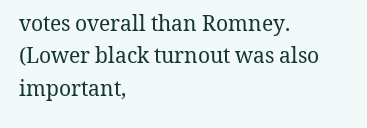votes overall than Romney. (Lower black turnout was also important,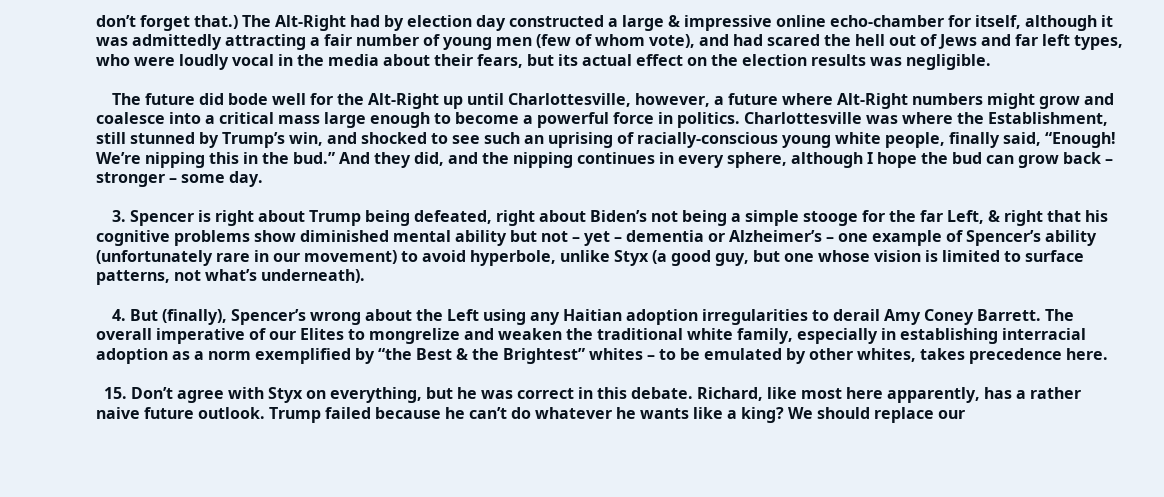don’t forget that.) The Alt-Right had by election day constructed a large & impressive online echo-chamber for itself, although it was admittedly attracting a fair number of young men (few of whom vote), and had scared the hell out of Jews and far left types, who were loudly vocal in the media about their fears, but its actual effect on the election results was negligible.

    The future did bode well for the Alt-Right up until Charlottesville, however, a future where Alt-Right numbers might grow and coalesce into a critical mass large enough to become a powerful force in politics. Charlottesville was where the Establishment, still stunned by Trump’s win, and shocked to see such an uprising of racially-conscious young white people, finally said, “Enough! We’re nipping this in the bud.” And they did, and the nipping continues in every sphere, although I hope the bud can grow back – stronger – some day.

    3. Spencer is right about Trump being defeated, right about Biden’s not being a simple stooge for the far Left, & right that his cognitive problems show diminished mental ability but not – yet – dementia or Alzheimer’s – one example of Spencer’s ability (unfortunately rare in our movement) to avoid hyperbole, unlike Styx (a good guy, but one whose vision is limited to surface patterns, not what’s underneath).

    4. But (finally), Spencer’s wrong about the Left using any Haitian adoption irregularities to derail Amy Coney Barrett. The overall imperative of our Elites to mongrelize and weaken the traditional white family, especially in establishing interracial adoption as a norm exemplified by “the Best & the Brightest” whites – to be emulated by other whites, takes precedence here.

  15. Don’t agree with Styx on everything, but he was correct in this debate. Richard, like most here apparently, has a rather naive future outlook. Trump failed because he can’t do whatever he wants like a king? We should replace our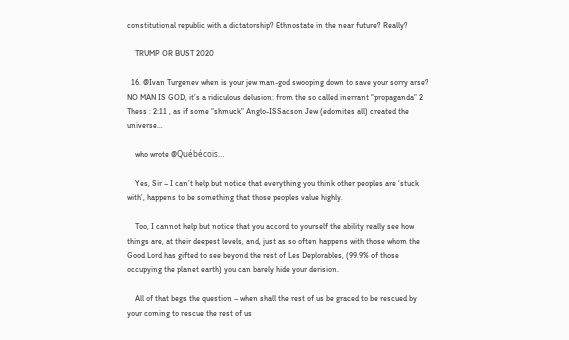constitutional republic with a dictatorship? Ethnostate in the near future? Really?

    TRUMP OR BUST 2020

  16. @Ivan Turgenev when is your jew man-god swooping down to save your sorry arse? NO MAN IS GOD, it’s a ridiculous delusion: from the so called inerrant “propaganda” 2 Thess : 2:11 , as if some “shmuck” Anglo-ISSacson Jew (edomites all) created the universe…

    who wrote @Québécois…

    Yes, Sir – I can’t help but notice that everything you think other peoples are ‘stuck with’, happens to be something that those peoples value highly.

    Too, I cannot help but notice that you accord to yourself the ability really see how things are, at their deepest levels, and, just as so often happens with those whom the Good Lord has gifted to see beyond the rest of Les Deplorables, (99.9% of those occupying the planet earth) you can barely hide your derision.

    All of that begs the question – when shall the rest of us be graced to be rescued by your coming to rescue the rest of us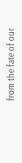from the fate of our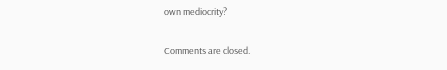own mediocrity?

Comments are closed.